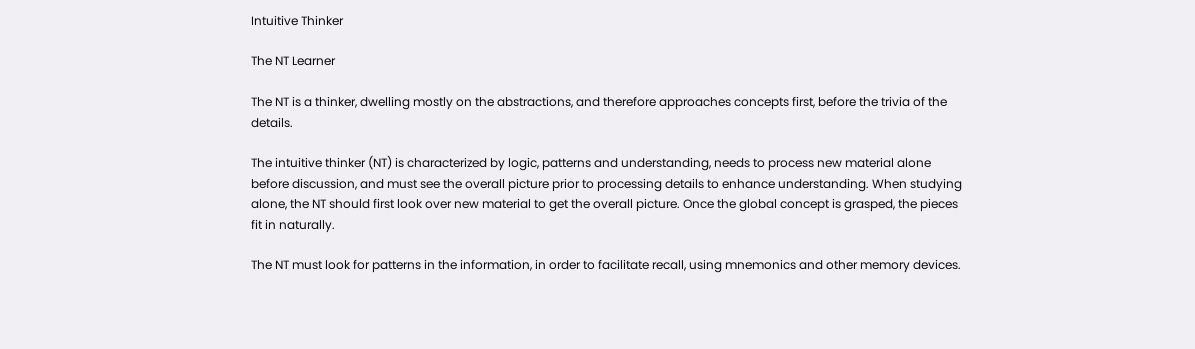Intuitive Thinker

The NT Learner

The NT is a thinker, dwelling mostly on the abstractions, and therefore approaches concepts first, before the trivia of the details.

The intuitive thinker (NT) is characterized by logic, patterns and understanding, needs to process new material alone before discussion, and must see the overall picture prior to processing details to enhance understanding. When studying alone, the NT should first look over new material to get the overall picture. Once the global concept is grasped, the pieces fit in naturally.

The NT must look for patterns in the information, in order to facilitate recall, using mnemonics and other memory devices.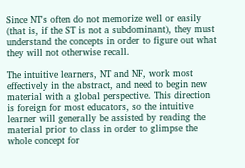Since NT's often do not memorize well or easily (that is, if the ST is not a subdominant), they must understand the concepts in order to figure out what they will not otherwise recall.

The intuitive learners, NT and NF, work most effectively in the abstract, and need to begin new material with a global perspective. This direction is foreign for most educators, so the intuitive learner will generally be assisted by reading the material prior to class in order to glimpse the whole concept for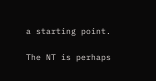a starting point.

The NT is perhaps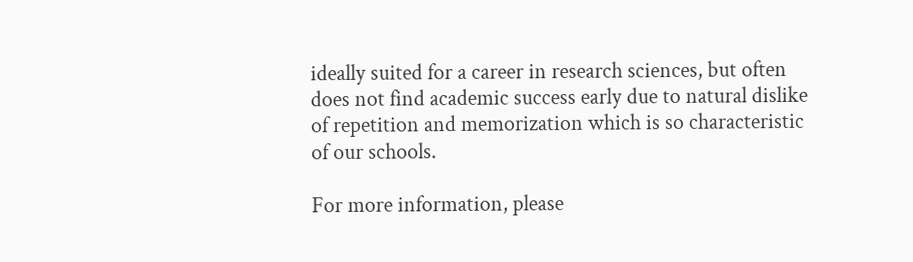ideally suited for a career in research sciences, but often does not find academic success early due to natural dislike of repetition and memorization which is so characteristic of our schools.

For more information, please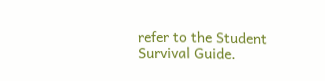refer to the Student Survival Guide.